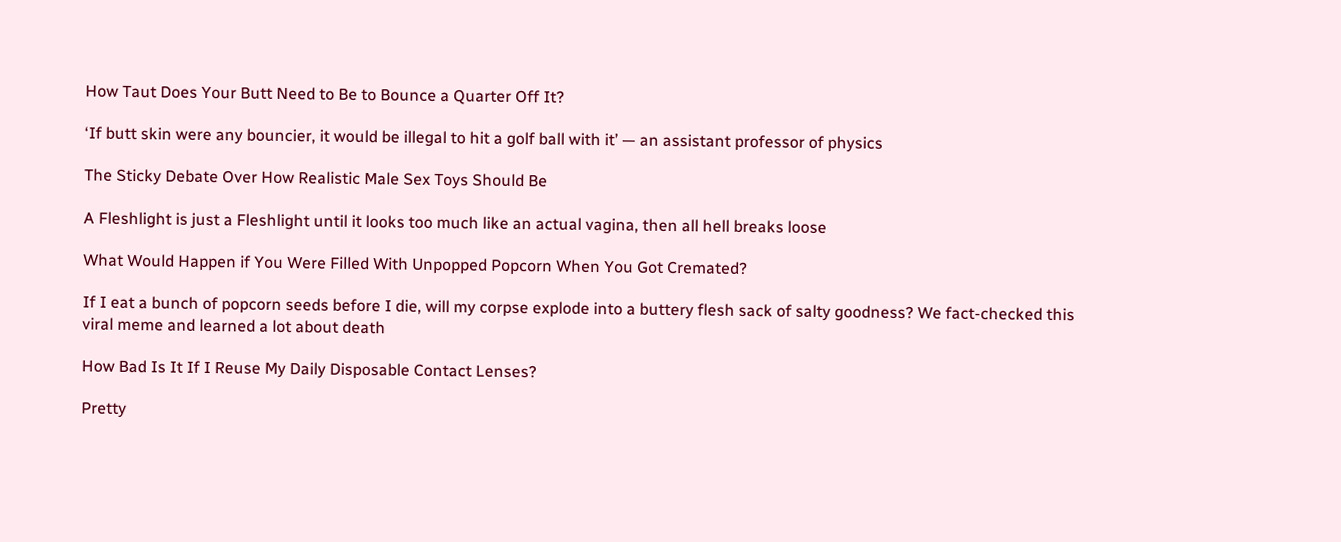How Taut Does Your Butt Need to Be to Bounce a Quarter Off It?

‘If butt skin were any bouncier, it would be illegal to hit a golf ball with it’ — an assistant professor of physics

The Sticky Debate Over How Realistic Male Sex Toys Should Be

A Fleshlight is just a Fleshlight until it looks too much like an actual vagina, then all hell breaks loose

What Would Happen if You Were Filled With Unpopped Popcorn When You Got Cremated?

If I eat a bunch of popcorn seeds before I die, will my corpse explode into a buttery flesh sack of salty goodness? We fact-checked this viral meme and learned a lot about death

How Bad Is It If I Reuse My Daily Disposable Contact Lenses?

Pretty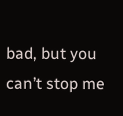bad, but you can’t stop me